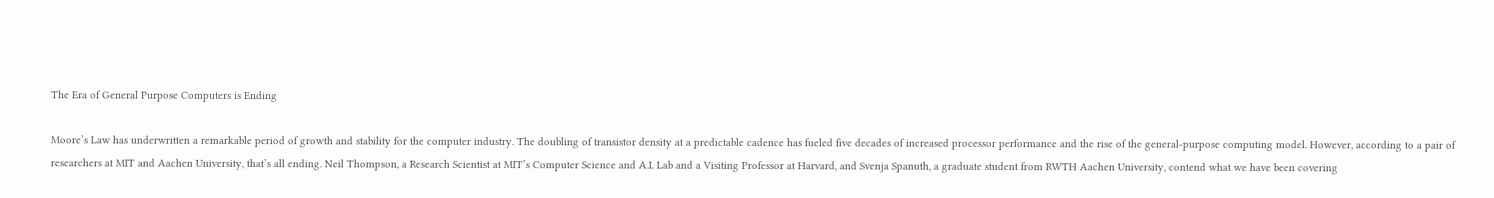The Era of General Purpose Computers is Ending

Moore’s Law has underwritten a remarkable period of growth and stability for the computer industry. The doubling of transistor density at a predictable cadence has fueled five decades of increased processor performance and the rise of the general-purpose computing model. However, according to a pair of researchers at MIT and Aachen University, that’s all ending. Neil Thompson, a Research Scientist at MIT’s Computer Science and A.I. Lab and a Visiting Professor at Harvard, and Svenja Spanuth, a graduate student from RWTH Aachen University, contend what we have been covering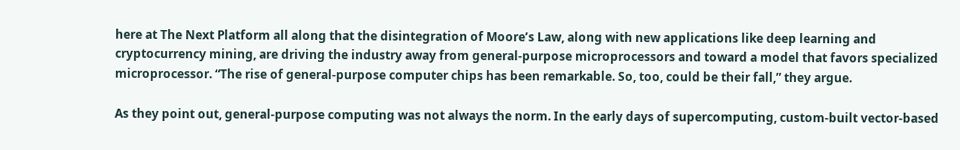here at The Next Platform all along that the disintegration of Moore’s Law, along with new applications like deep learning and cryptocurrency mining, are driving the industry away from general-purpose microprocessors and toward a model that favors specialized microprocessor. “The rise of general-purpose computer chips has been remarkable. So, too, could be their fall,” they argue.

As they point out, general-purpose computing was not always the norm. In the early days of supercomputing, custom-built vector-based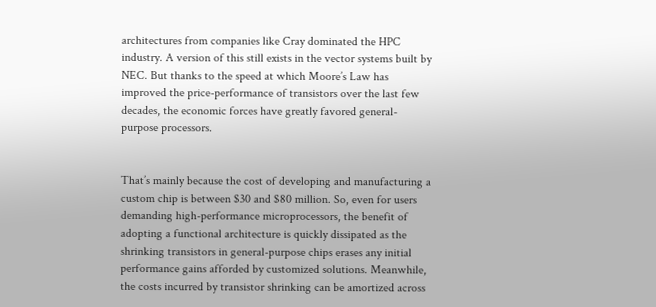architectures from companies like Cray dominated the HPC industry. A version of this still exists in the vector systems built by NEC. But thanks to the speed at which Moore’s Law has improved the price-performance of transistors over the last few decades, the economic forces have greatly favored general-purpose processors.


That’s mainly because the cost of developing and manufacturing a custom chip is between $30 and $80 million. So, even for users demanding high-performance microprocessors, the benefit of adopting a functional architecture is quickly dissipated as the shrinking transistors in general-purpose chips erases any initial performance gains afforded by customized solutions. Meanwhile, the costs incurred by transistor shrinking can be amortized across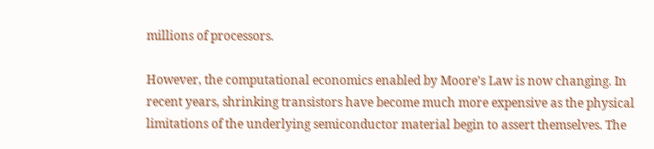millions of processors.

However, the computational economics enabled by Moore’s Law is now changing. In recent years, shrinking transistors have become much more expensive as the physical limitations of the underlying semiconductor material begin to assert themselves. The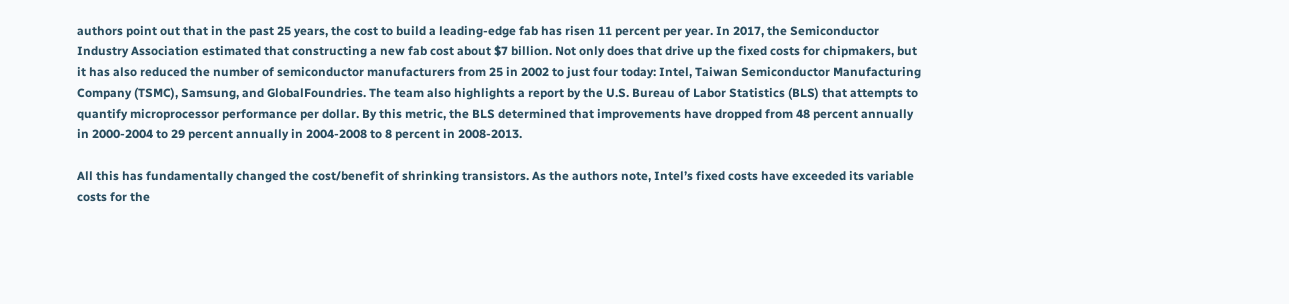authors point out that in the past 25 years, the cost to build a leading-edge fab has risen 11 percent per year. In 2017, the Semiconductor Industry Association estimated that constructing a new fab cost about $7 billion. Not only does that drive up the fixed costs for chipmakers, but it has also reduced the number of semiconductor manufacturers from 25 in 2002 to just four today: Intel, Taiwan Semiconductor Manufacturing Company (TSMC), Samsung, and GlobalFoundries. The team also highlights a report by the U.S. Bureau of Labor Statistics (BLS) that attempts to quantify microprocessor performance per dollar. By this metric, the BLS determined that improvements have dropped from 48 percent annually in 2000-2004 to 29 percent annually in 2004-2008 to 8 percent in 2008-2013.

All this has fundamentally changed the cost/benefit of shrinking transistors. As the authors note, Intel’s fixed costs have exceeded its variable costs for the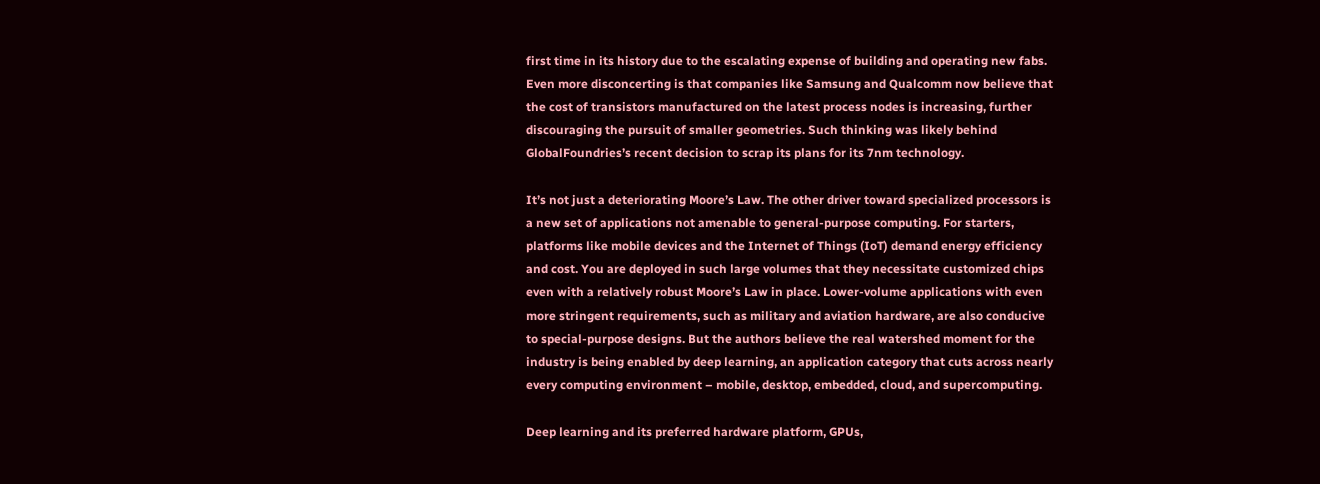first time in its history due to the escalating expense of building and operating new fabs. Even more disconcerting is that companies like Samsung and Qualcomm now believe that the cost of transistors manufactured on the latest process nodes is increasing, further discouraging the pursuit of smaller geometries. Such thinking was likely behind GlobalFoundries’s recent decision to scrap its plans for its 7nm technology.

It’s not just a deteriorating Moore’s Law. The other driver toward specialized processors is a new set of applications not amenable to general-purpose computing. For starters, platforms like mobile devices and the Internet of Things (IoT) demand energy efficiency and cost. You are deployed in such large volumes that they necessitate customized chips even with a relatively robust Moore’s Law in place. Lower-volume applications with even more stringent requirements, such as military and aviation hardware, are also conducive to special-purpose designs. But the authors believe the real watershed moment for the industry is being enabled by deep learning, an application category that cuts across nearly every computing environment – mobile, desktop, embedded, cloud, and supercomputing.

Deep learning and its preferred hardware platform, GPUs,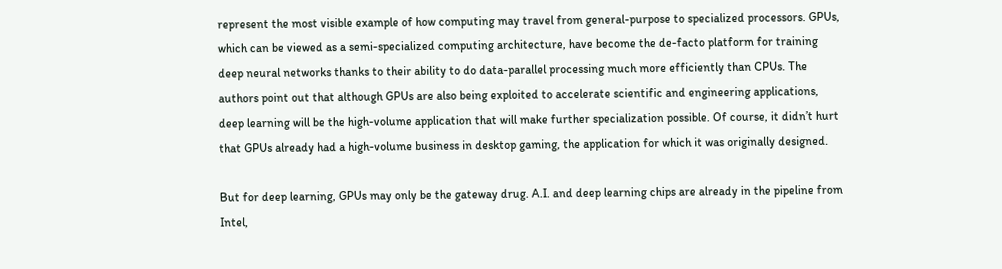represent the most visible example of how computing may travel from general-purpose to specialized processors. GPUs, which can be viewed as a semi-specialized computing architecture, have become the de-facto platform for training deep neural networks thanks to their ability to do data-parallel processing much more efficiently than CPUs. The authors point out that although GPUs are also being exploited to accelerate scientific and engineering applications, deep learning will be the high-volume application that will make further specialization possible. Of course, it didn’t hurt that GPUs already had a high-volume business in desktop gaming, the application for which it was originally designed.

But for deep learning, GPUs may only be the gateway drug. A.I. and deep learning chips are already in the pipeline from Intel,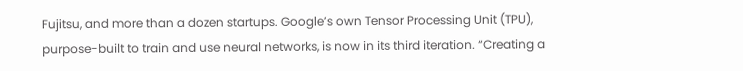Fujitsu, and more than a dozen startups. Google’s own Tensor Processing Unit (TPU), purpose-built to train and use neural networks, is now in its third iteration. “Creating a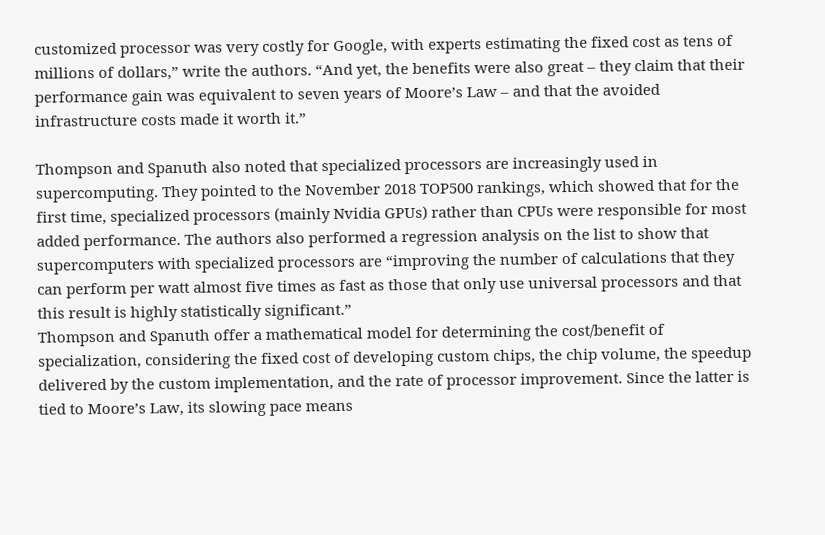customized processor was very costly for Google, with experts estimating the fixed cost as tens of millions of dollars,” write the authors. “And yet, the benefits were also great – they claim that their performance gain was equivalent to seven years of Moore’s Law – and that the avoided infrastructure costs made it worth it.”

Thompson and Spanuth also noted that specialized processors are increasingly used in supercomputing. They pointed to the November 2018 TOP500 rankings, which showed that for the first time, specialized processors (mainly Nvidia GPUs) rather than CPUs were responsible for most added performance. The authors also performed a regression analysis on the list to show that supercomputers with specialized processors are “improving the number of calculations that they can perform per watt almost five times as fast as those that only use universal processors and that this result is highly statistically significant.”
Thompson and Spanuth offer a mathematical model for determining the cost/benefit of specialization, considering the fixed cost of developing custom chips, the chip volume, the speedup delivered by the custom implementation, and the rate of processor improvement. Since the latter is tied to Moore’s Law, its slowing pace means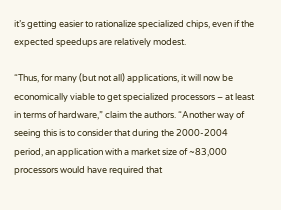it’s getting easier to rationalize specialized chips, even if the expected speedups are relatively modest.

“Thus, for many (but not all) applications, it will now be economically viable to get specialized processors – at least in terms of hardware,” claim the authors. “Another way of seeing this is to consider that during the 2000-2004 period, an application with a market size of ~83,000 processors would have required that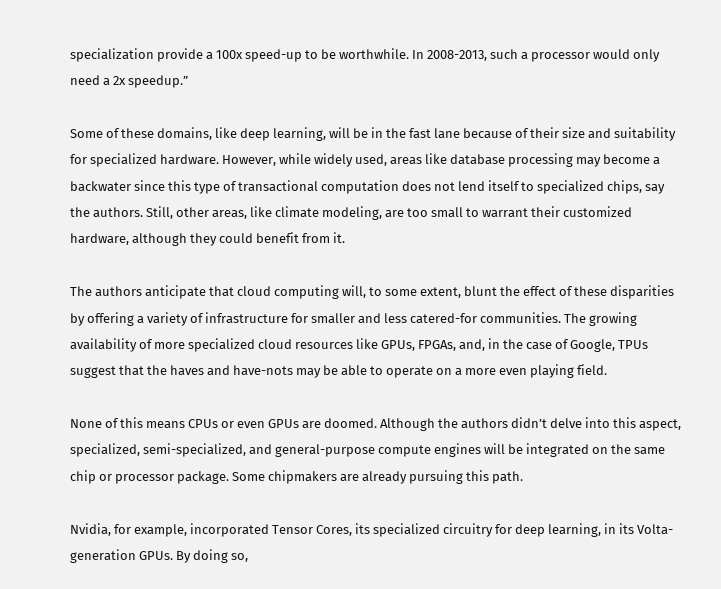specialization provide a 100x speed-up to be worthwhile. In 2008-2013, such a processor would only need a 2x speedup.”

Some of these domains, like deep learning, will be in the fast lane because of their size and suitability for specialized hardware. However, while widely used, areas like database processing may become a backwater since this type of transactional computation does not lend itself to specialized chips, say the authors. Still, other areas, like climate modeling, are too small to warrant their customized hardware, although they could benefit from it.

The authors anticipate that cloud computing will, to some extent, blunt the effect of these disparities by offering a variety of infrastructure for smaller and less catered-for communities. The growing availability of more specialized cloud resources like GPUs, FPGAs, and, in the case of Google, TPUs suggest that the haves and have-nots may be able to operate on a more even playing field.

None of this means CPUs or even GPUs are doomed. Although the authors didn’t delve into this aspect, specialized, semi-specialized, and general-purpose compute engines will be integrated on the same chip or processor package. Some chipmakers are already pursuing this path.

Nvidia, for example, incorporated Tensor Cores, its specialized circuitry for deep learning, in its Volta-generation GPUs. By doing so,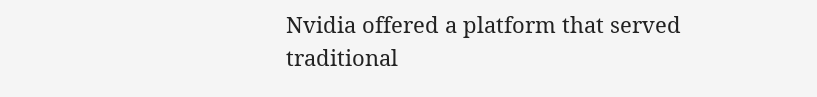Nvidia offered a platform that served traditional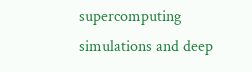supercomputing simulations and deep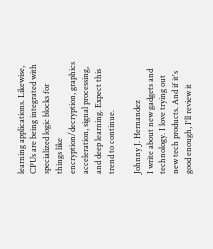learning applications. Likewise, CPUs are being integrated with specialized logic blocks for things like encryption/decryption, graphics acceleration, signal processing, and deep learning. Expect this trend to continue.

Johnny J. Hernandez
I write about new gadgets and technology. I love trying out new tech products. And if it's good enough, I'll review it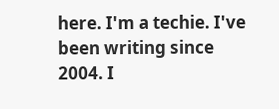here. I'm a techie. I've been writing since 2004. I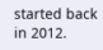started back in 2012.